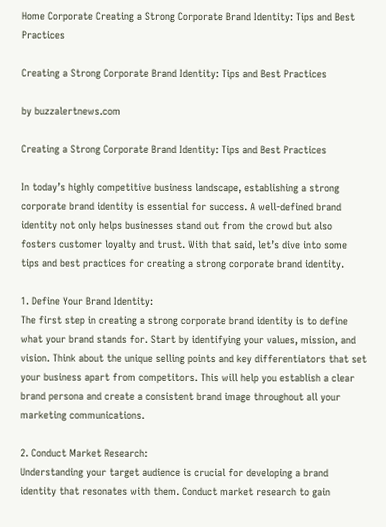Home Corporate Creating a Strong Corporate Brand Identity: Tips and Best Practices

Creating a Strong Corporate Brand Identity: Tips and Best Practices

by buzzalertnews.com

Creating a Strong Corporate Brand Identity: Tips and Best Practices

In today’s highly competitive business landscape, establishing a strong corporate brand identity is essential for success. A well-defined brand identity not only helps businesses stand out from the crowd but also fosters customer loyalty and trust. With that said, let’s dive into some tips and best practices for creating a strong corporate brand identity.

1. Define Your Brand Identity:
The first step in creating a strong corporate brand identity is to define what your brand stands for. Start by identifying your values, mission, and vision. Think about the unique selling points and key differentiators that set your business apart from competitors. This will help you establish a clear brand persona and create a consistent brand image throughout all your marketing communications.

2. Conduct Market Research:
Understanding your target audience is crucial for developing a brand identity that resonates with them. Conduct market research to gain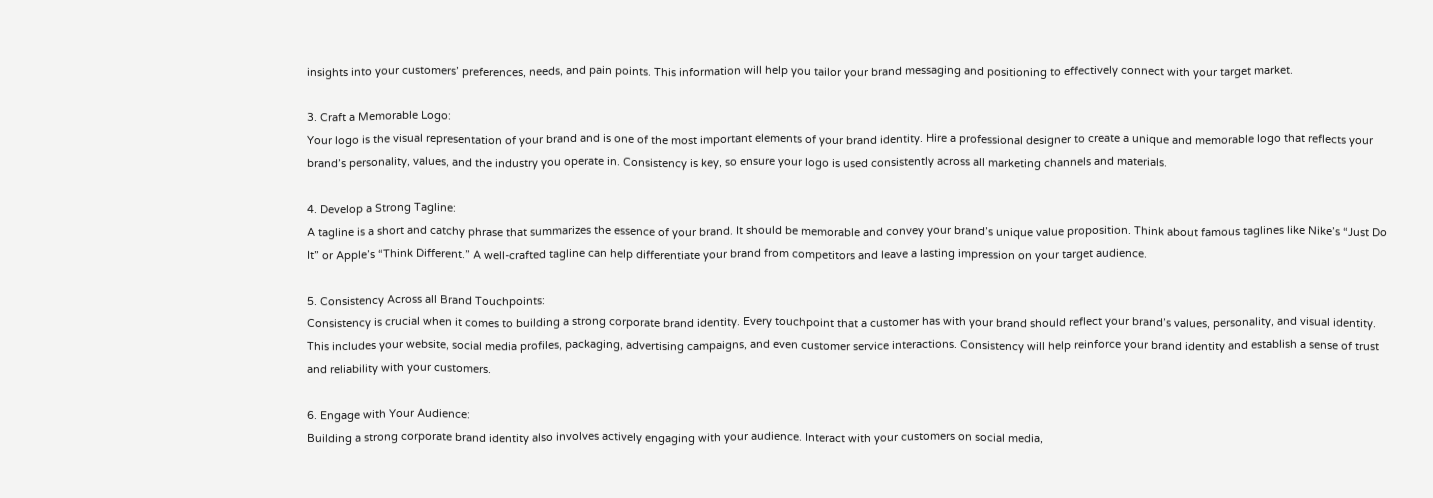insights into your customers’ preferences, needs, and pain points. This information will help you tailor your brand messaging and positioning to effectively connect with your target market.

3. Craft a Memorable Logo:
Your logo is the visual representation of your brand and is one of the most important elements of your brand identity. Hire a professional designer to create a unique and memorable logo that reflects your brand’s personality, values, and the industry you operate in. Consistency is key, so ensure your logo is used consistently across all marketing channels and materials.

4. Develop a Strong Tagline:
A tagline is a short and catchy phrase that summarizes the essence of your brand. It should be memorable and convey your brand’s unique value proposition. Think about famous taglines like Nike’s “Just Do It” or Apple’s “Think Different.” A well-crafted tagline can help differentiate your brand from competitors and leave a lasting impression on your target audience.

5. Consistency Across all Brand Touchpoints:
Consistency is crucial when it comes to building a strong corporate brand identity. Every touchpoint that a customer has with your brand should reflect your brand’s values, personality, and visual identity. This includes your website, social media profiles, packaging, advertising campaigns, and even customer service interactions. Consistency will help reinforce your brand identity and establish a sense of trust and reliability with your customers.

6. Engage with Your Audience:
Building a strong corporate brand identity also involves actively engaging with your audience. Interact with your customers on social media,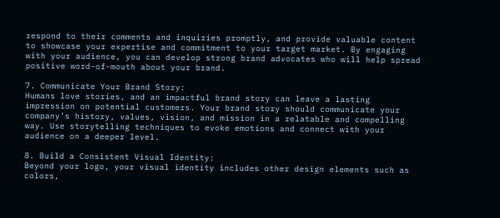respond to their comments and inquiries promptly, and provide valuable content to showcase your expertise and commitment to your target market. By engaging with your audience, you can develop strong brand advocates who will help spread positive word-of-mouth about your brand.

7. Communicate Your Brand Story:
Humans love stories, and an impactful brand story can leave a lasting impression on potential customers. Your brand story should communicate your company’s history, values, vision, and mission in a relatable and compelling way. Use storytelling techniques to evoke emotions and connect with your audience on a deeper level.

8. Build a Consistent Visual Identity:
Beyond your logo, your visual identity includes other design elements such as colors,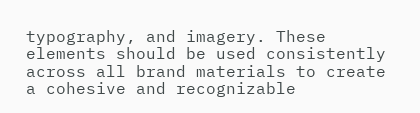typography, and imagery. These elements should be used consistently across all brand materials to create a cohesive and recognizable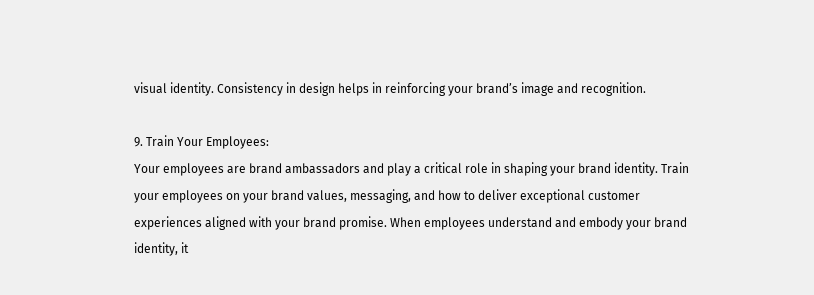visual identity. Consistency in design helps in reinforcing your brand’s image and recognition.

9. Train Your Employees:
Your employees are brand ambassadors and play a critical role in shaping your brand identity. Train your employees on your brand values, messaging, and how to deliver exceptional customer experiences aligned with your brand promise. When employees understand and embody your brand identity, it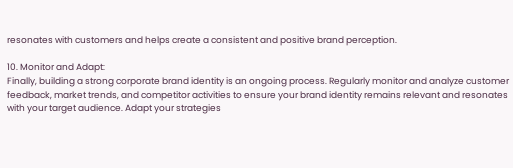resonates with customers and helps create a consistent and positive brand perception.

10. Monitor and Adapt:
Finally, building a strong corporate brand identity is an ongoing process. Regularly monitor and analyze customer feedback, market trends, and competitor activities to ensure your brand identity remains relevant and resonates with your target audience. Adapt your strategies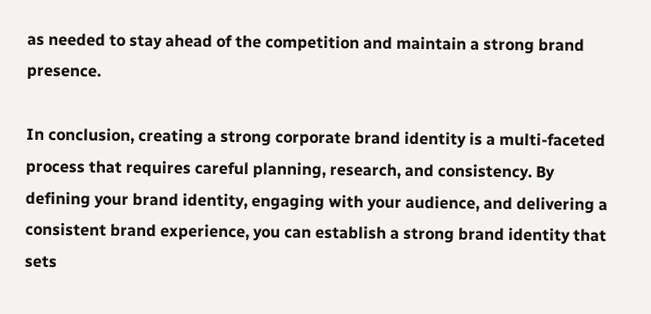as needed to stay ahead of the competition and maintain a strong brand presence.

In conclusion, creating a strong corporate brand identity is a multi-faceted process that requires careful planning, research, and consistency. By defining your brand identity, engaging with your audience, and delivering a consistent brand experience, you can establish a strong brand identity that sets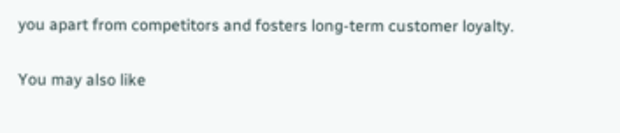you apart from competitors and fosters long-term customer loyalty.

You may also like